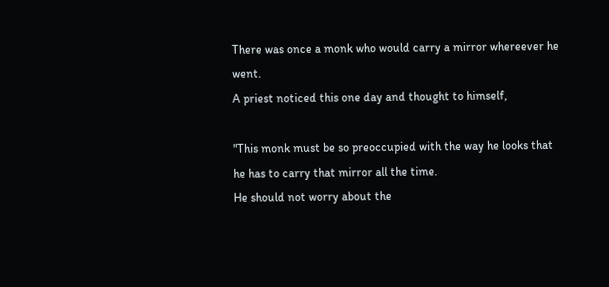There was once a monk who would carry a mirror whereever he went.
A priest noticed this one day and thought to himself,

"This monk must be so preoccupied with the way he looks that
he has to carry that mirror all the time.
He should not worry about the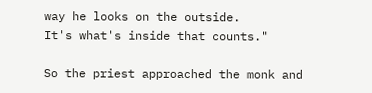way he looks on the outside.
It's what's inside that counts."

So the priest approached the monk and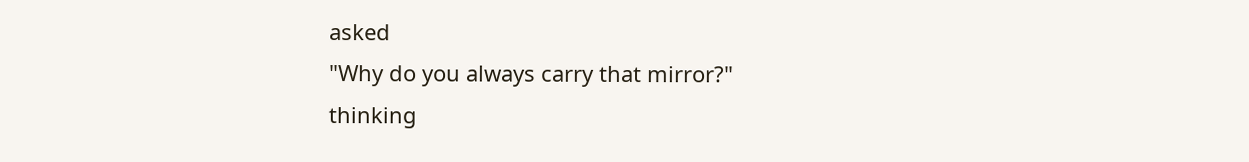asked
"Why do you always carry that mirror?"
thinking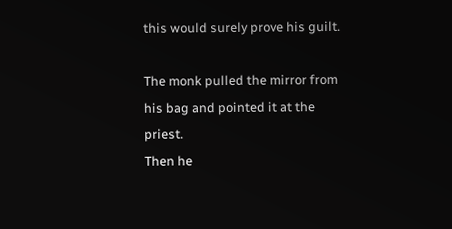this would surely prove his guilt.

The monk pulled the mirror from his bag and pointed it at the priest.
Then he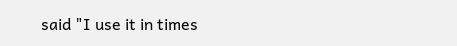said "I use it in times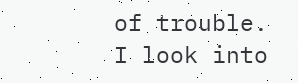of trouble.
I look into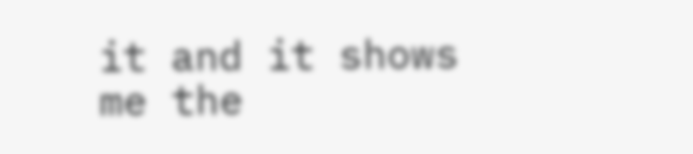it and it shows me the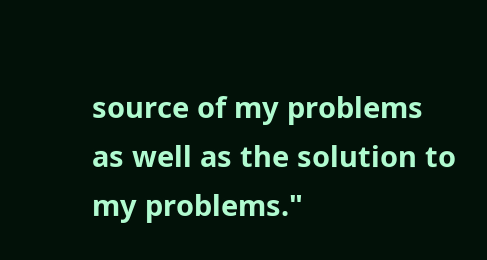source of my problems
as well as the solution to my problems."